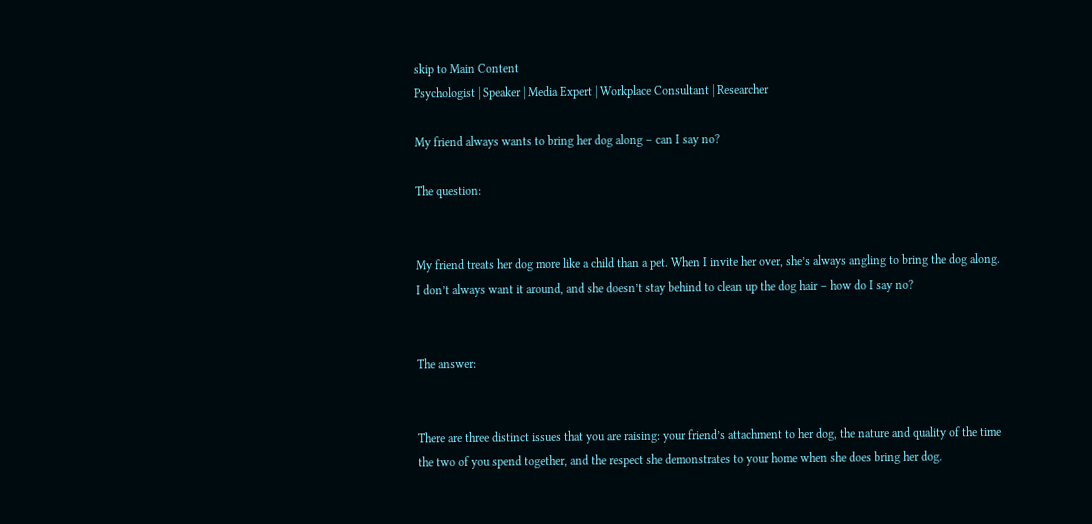skip to Main Content
Psychologist | Speaker | Media Expert | Workplace Consultant | Researcher

My friend always wants to bring her dog along – can I say no?

The question:


My friend treats her dog more like a child than a pet. When I invite her over, she’s always angling to bring the dog along. I don’t always want it around, and she doesn’t stay behind to clean up the dog hair – how do I say no?


The answer:


There are three distinct issues that you are raising: your friend’s attachment to her dog, the nature and quality of the time the two of you spend together, and the respect she demonstrates to your home when she does bring her dog.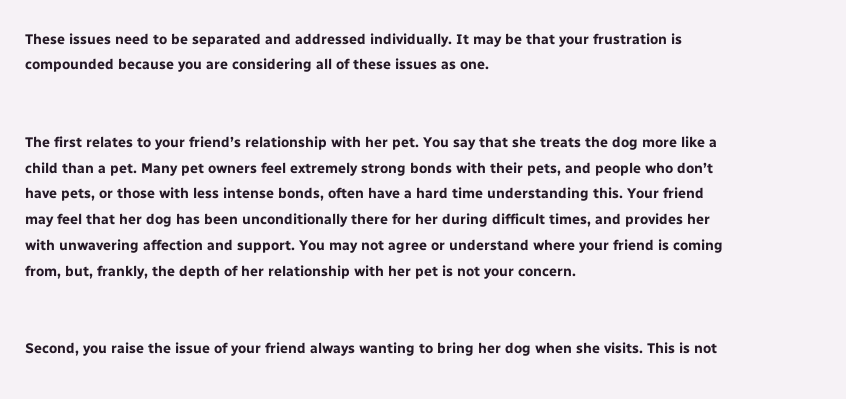These issues need to be separated and addressed individually. It may be that your frustration is compounded because you are considering all of these issues as one.


The first relates to your friend’s relationship with her pet. You say that she treats the dog more like a child than a pet. Many pet owners feel extremely strong bonds with their pets, and people who don’t have pets, or those with less intense bonds, often have a hard time understanding this. Your friend may feel that her dog has been unconditionally there for her during difficult times, and provides her with unwavering affection and support. You may not agree or understand where your friend is coming from, but, frankly, the depth of her relationship with her pet is not your concern.


Second, you raise the issue of your friend always wanting to bring her dog when she visits. This is not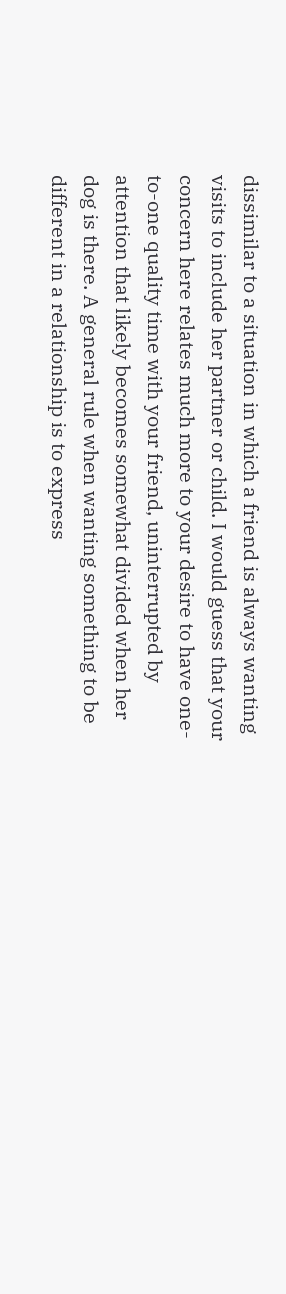dissimilar to a situation in which a friend is always wanting visits to include her partner or child. I would guess that your concern here relates much more to your desire to have one-to-one quality time with your friend, uninterrupted by attention that likely becomes somewhat divided when her dog is there. A general rule when wanting something to be different in a relationship is to express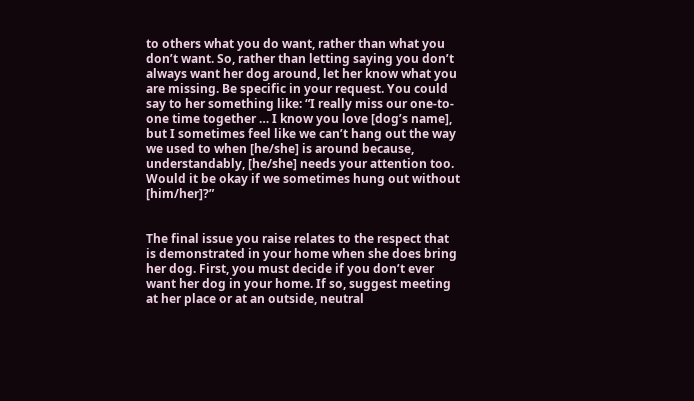to others what you do want, rather than what you don’t want. So, rather than letting saying you don’t always want her dog around, let her know what you are missing. Be specific in your request. You could say to her something like: “I really miss our one-to-one time together … I know you love [dog’s name], but I sometimes feel like we can’t hang out the way we used to when [he/she] is around because, understandably, [he/she] needs your attention too. Would it be okay if we sometimes hung out without [him/her]?”


The final issue you raise relates to the respect that is demonstrated in your home when she does bring her dog. First, you must decide if you don’t ever want her dog in your home. If so, suggest meeting at her place or at an outside, neutral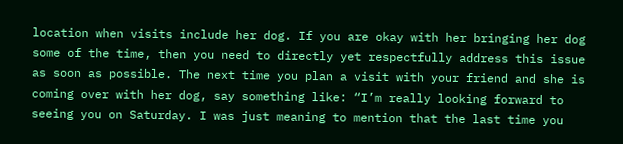location when visits include her dog. If you are okay with her bringing her dog some of the time, then you need to directly yet respectfully address this issue as soon as possible. The next time you plan a visit with your friend and she is coming over with her dog, say something like: “I’m really looking forward to seeing you on Saturday. I was just meaning to mention that the last time you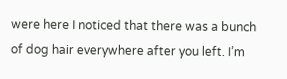were here I noticed that there was a bunch of dog hair everywhere after you left. I’m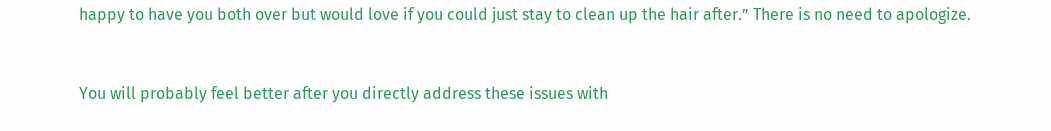happy to have you both over but would love if you could just stay to clean up the hair after.” There is no need to apologize.


You will probably feel better after you directly address these issues with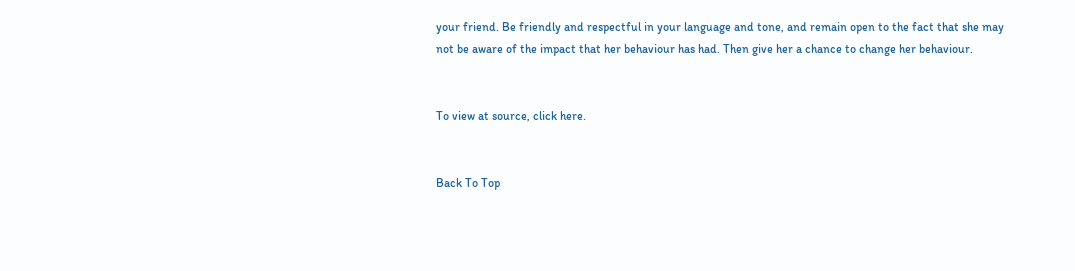your friend. Be friendly and respectful in your language and tone, and remain open to the fact that she may not be aware of the impact that her behaviour has had. Then give her a chance to change her behaviour.


To view at source, click here.


Back To Top